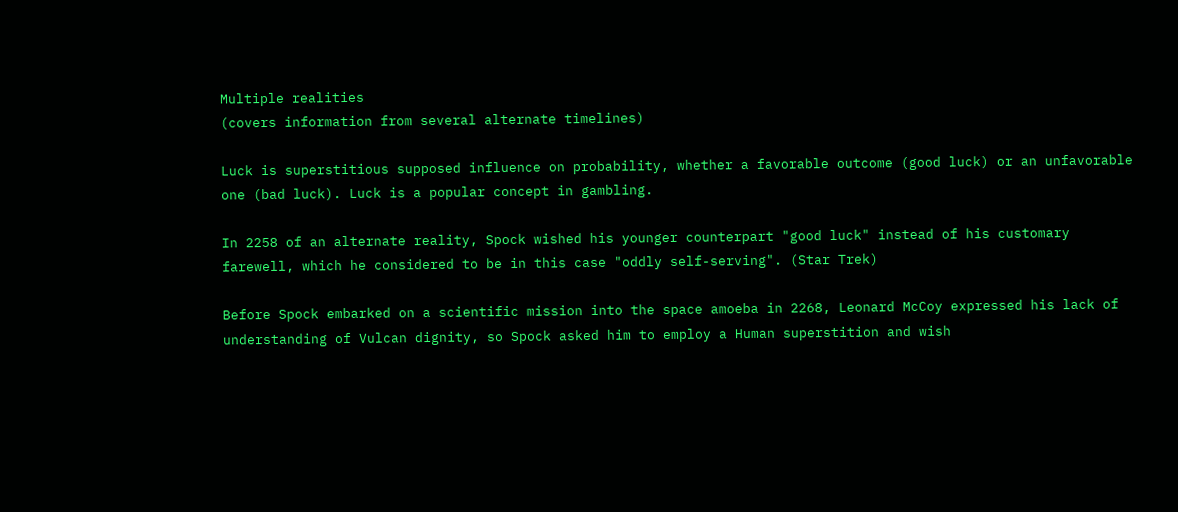Multiple realities
(covers information from several alternate timelines)

Luck is superstitious supposed influence on probability, whether a favorable outcome (good luck) or an unfavorable one (bad luck). Luck is a popular concept in gambling.

In 2258 of an alternate reality, Spock wished his younger counterpart "good luck" instead of his customary farewell, which he considered to be in this case "oddly self-serving". (Star Trek)

Before Spock embarked on a scientific mission into the space amoeba in 2268, Leonard McCoy expressed his lack of understanding of Vulcan dignity, so Spock asked him to employ a Human superstition and wish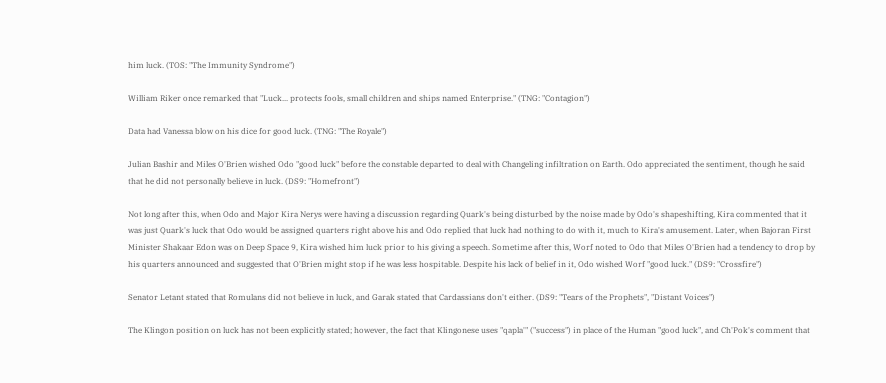him luck. (TOS: "The Immunity Syndrome")

William Riker once remarked that "Luck... protects fools, small children and ships named Enterprise." (TNG: "Contagion")

Data had Vanessa blow on his dice for good luck. (TNG: "The Royale")

Julian Bashir and Miles O'Brien wished Odo "good luck" before the constable departed to deal with Changeling infiltration on Earth. Odo appreciated the sentiment, though he said that he did not personally believe in luck. (DS9: "Homefront")

Not long after this, when Odo and Major Kira Nerys were having a discussion regarding Quark's being disturbed by the noise made by Odo's shapeshifting, Kira commented that it was just Quark's luck that Odo would be assigned quarters right above his and Odo replied that luck had nothing to do with it, much to Kira's amusement. Later, when Bajoran First Minister Shakaar Edon was on Deep Space 9, Kira wished him luck prior to his giving a speech. Sometime after this, Worf noted to Odo that Miles O'Brien had a tendency to drop by his quarters announced and suggested that O'Brien might stop if he was less hospitable. Despite his lack of belief in it, Odo wished Worf "good luck." (DS9: "Crossfire")

Senator Letant stated that Romulans did not believe in luck, and Garak stated that Cardassians don't either. (DS9: "Tears of the Prophets", "Distant Voices")

The Klingon position on luck has not been explicitly stated; however, the fact that Klingonese uses "qapla'" ("success") in place of the Human "good luck", and Ch'Pok's comment that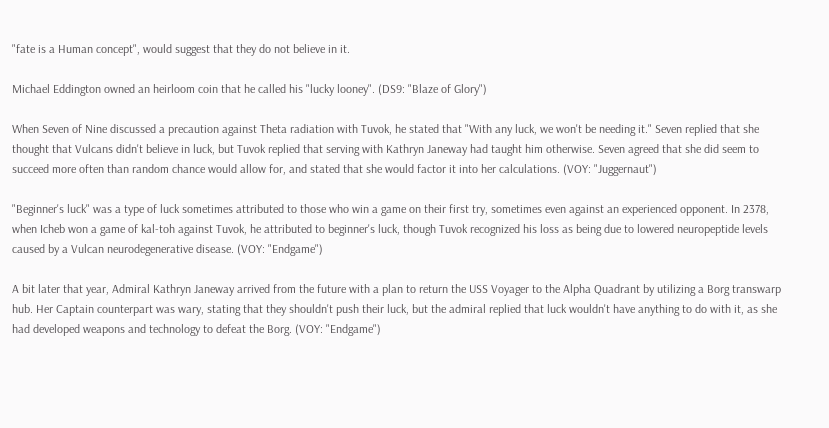"fate is a Human concept", would suggest that they do not believe in it.

Michael Eddington owned an heirloom coin that he called his "lucky looney". (DS9: "Blaze of Glory")

When Seven of Nine discussed a precaution against Theta radiation with Tuvok, he stated that "With any luck, we won't be needing it." Seven replied that she thought that Vulcans didn't believe in luck, but Tuvok replied that serving with Kathryn Janeway had taught him otherwise. Seven agreed that she did seem to succeed more often than random chance would allow for, and stated that she would factor it into her calculations. (VOY: "Juggernaut")

"Beginner's luck" was a type of luck sometimes attributed to those who win a game on their first try, sometimes even against an experienced opponent. In 2378, when Icheb won a game of kal-toh against Tuvok, he attributed to beginner's luck, though Tuvok recognized his loss as being due to lowered neuropeptide levels caused by a Vulcan neurodegenerative disease. (VOY: "Endgame")

A bit later that year, Admiral Kathryn Janeway arrived from the future with a plan to return the USS Voyager to the Alpha Quadrant by utilizing a Borg transwarp hub. Her Captain counterpart was wary, stating that they shouldn't push their luck, but the admiral replied that luck wouldn't have anything to do with it, as she had developed weapons and technology to defeat the Borg. (VOY: "Endgame")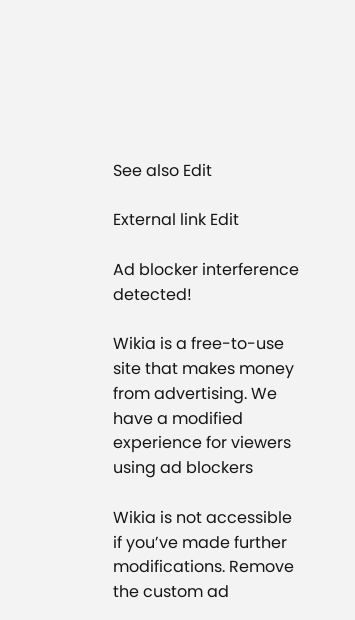See also Edit

External link Edit

Ad blocker interference detected!

Wikia is a free-to-use site that makes money from advertising. We have a modified experience for viewers using ad blockers

Wikia is not accessible if you’ve made further modifications. Remove the custom ad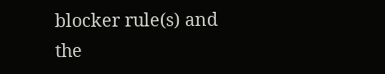blocker rule(s) and the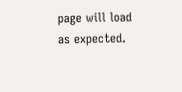page will load as expected.